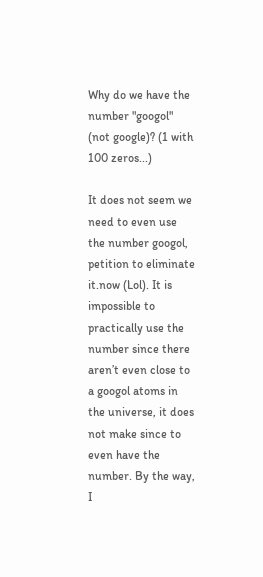Why do we have the number "googol" (not google)? (1 with 100 zeros...)

It does not seem we need to even use the number googol, petition to eliminate it.now (Lol). It is impossible to practically use the number since there aren’t even close to a googol atoms in the universe, it does not make since to even have the number. By the way, I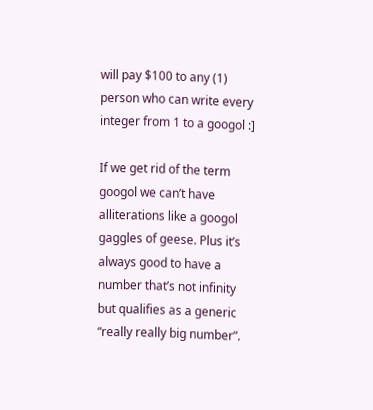will pay $100 to any (1) person who can write every integer from 1 to a googol :]

If we get rid of the term googol we can’t have alliterations like a googol gaggles of geese. Plus it’s always good to have a number that’s not infinity but qualifies as a generic “really really big number”.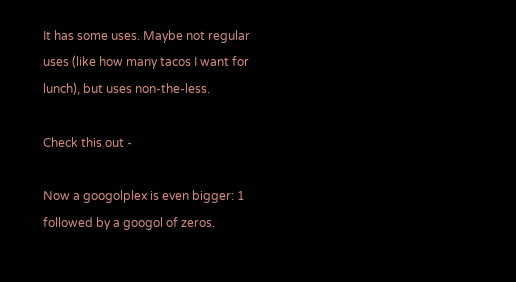It has some uses. Maybe not regular uses (like how many tacos I want for lunch), but uses non-the-less.

Check this out -

Now a googolplex is even bigger: 1 followed by a googol of zeros.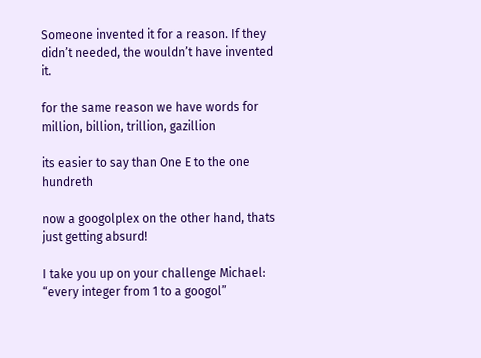Someone invented it for a reason. If they didn’t needed, the wouldn’t have invented it.

for the same reason we have words for million, billion, trillion, gazillion

its easier to say than One E to the one hundreth

now a googolplex on the other hand, thats just getting absurd!

I take you up on your challenge Michael:
“every integer from 1 to a googol”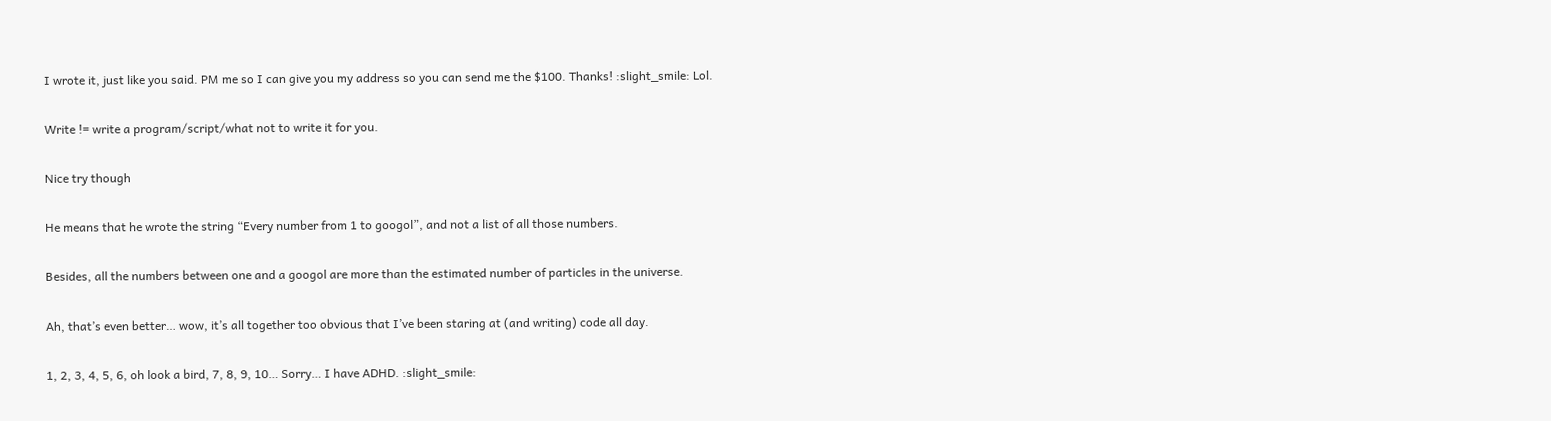I wrote it, just like you said. PM me so I can give you my address so you can send me the $100. Thanks! :slight_smile: Lol.

Write != write a program/script/what not to write it for you.

Nice try though

He means that he wrote the string “Every number from 1 to googol”, and not a list of all those numbers.

Besides, all the numbers between one and a googol are more than the estimated number of particles in the universe.

Ah, that’s even better… wow, it’s all together too obvious that I’ve been staring at (and writing) code all day.

1, 2, 3, 4, 5, 6, oh look a bird, 7, 8, 9, 10… Sorry… I have ADHD. :slight_smile: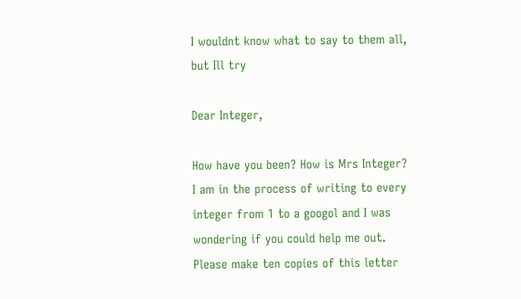I wouldnt know what to say to them all, but Ill try

Dear Integer,

How have you been? How is Mrs Integer?
I am in the process of writing to every integer from 1 to a googol and I was wondering if you could help me out. Please make ten copies of this letter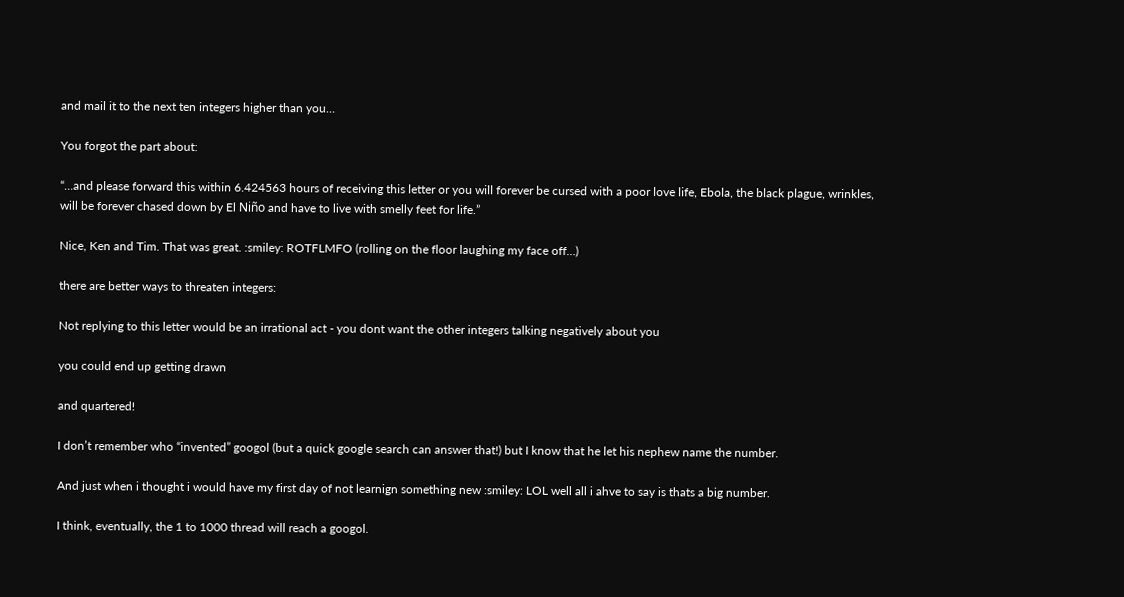and mail it to the next ten integers higher than you…

You forgot the part about:

“…and please forward this within 6.424563 hours of receiving this letter or you will forever be cursed with a poor love life, Ebola, the black plague, wrinkles, will be forever chased down by El Niño and have to live with smelly feet for life.”

Nice, Ken and Tim. That was great. :smiley: ROTFLMFO (rolling on the floor laughing my face off…)

there are better ways to threaten integers:

Not replying to this letter would be an irrational act - you dont want the other integers talking negatively about you

you could end up getting drawn

and quartered!

I don’t remember who “invented” googol (but a quick google search can answer that!) but I know that he let his nephew name the number.

And just when i thought i would have my first day of not learnign something new :smiley: LOL well all i ahve to say is thats a big number.

I think, eventually, the 1 to 1000 thread will reach a googol.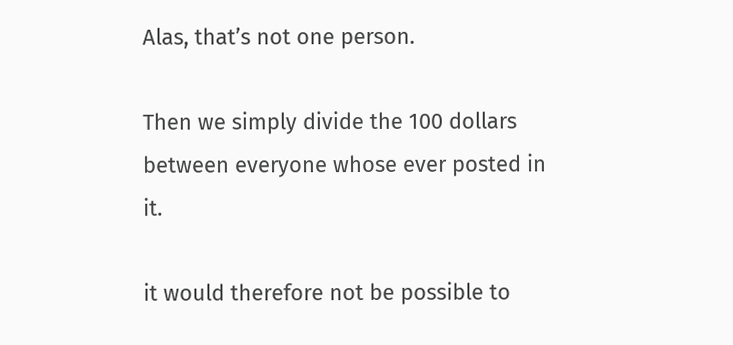Alas, that’s not one person.

Then we simply divide the 100 dollars between everyone whose ever posted in it.

it would therefore not be possible to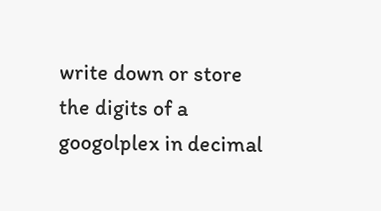write down or store the digits of a googolplex in decimal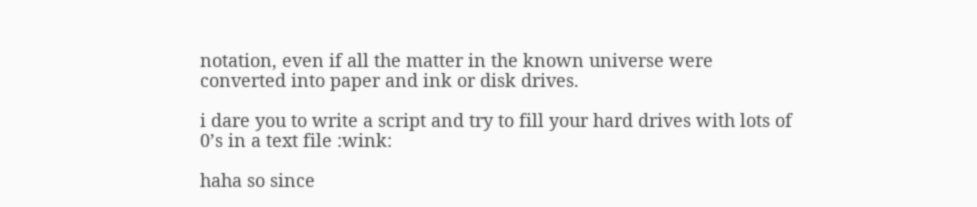notation, even if all the matter in the known universe were converted into paper and ink or disk drives.

i dare you to write a script and try to fill your hard drives with lots of 0’s in a text file :wink:

haha so since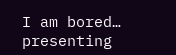I am bored… presenting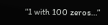“1 with 100 zeros…”